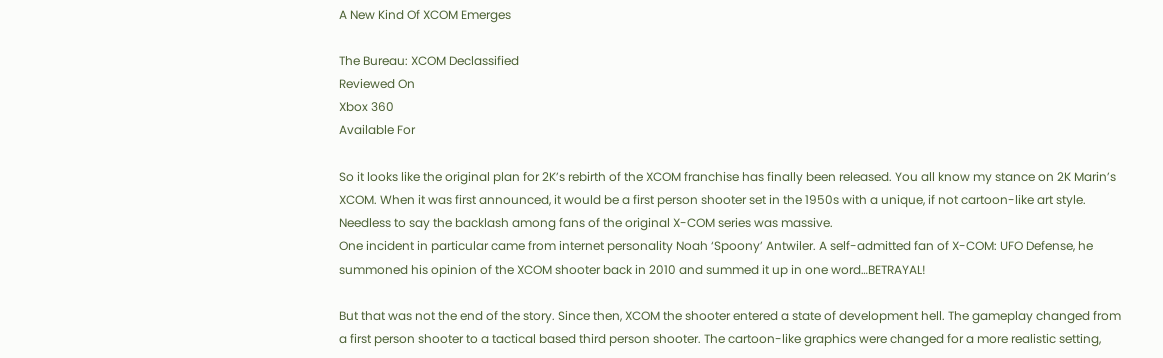A New Kind Of XCOM Emerges

The Bureau: XCOM Declassified
Reviewed On
Xbox 360
Available For

So it looks like the original plan for 2K’s rebirth of the XCOM franchise has finally been released. You all know my stance on 2K Marin’s XCOM. When it was first announced, it would be a first person shooter set in the 1950s with a unique, if not cartoon-like art style. Needless to say the backlash among fans of the original X-COM series was massive.
One incident in particular came from internet personality Noah ‘Spoony’ Antwiler. A self-admitted fan of X-COM: UFO Defense, he summoned his opinion of the XCOM shooter back in 2010 and summed it up in one word…BETRAYAL!

But that was not the end of the story. Since then, XCOM the shooter entered a state of development hell. The gameplay changed from a first person shooter to a tactical based third person shooter. The cartoon-like graphics were changed for a more realistic setting,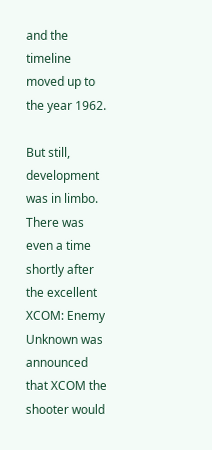and the timeline moved up to the year 1962.

But still, development was in limbo. There was even a time shortly after the excellent XCOM: Enemy Unknown was announced that XCOM the shooter would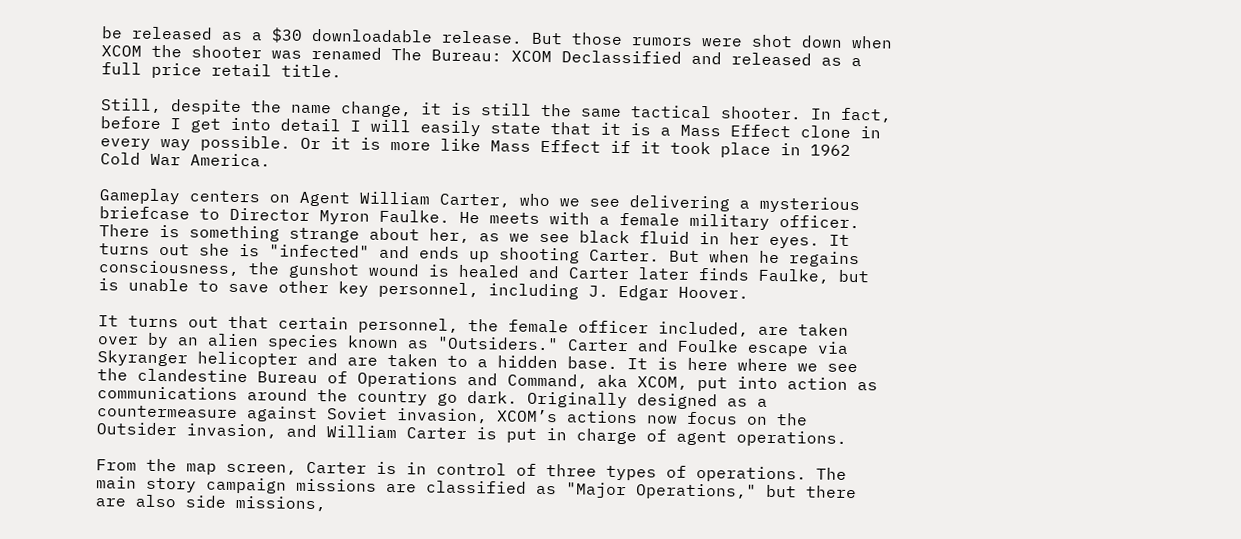be released as a $30 downloadable release. But those rumors were shot down when XCOM the shooter was renamed The Bureau: XCOM Declassified and released as a full price retail title.

Still, despite the name change, it is still the same tactical shooter. In fact, before I get into detail I will easily state that it is a Mass Effect clone in every way possible. Or it is more like Mass Effect if it took place in 1962 Cold War America.

Gameplay centers on Agent William Carter, who we see delivering a mysterious briefcase to Director Myron Faulke. He meets with a female military officer. There is something strange about her, as we see black fluid in her eyes. It turns out she is "infected" and ends up shooting Carter. But when he regains consciousness, the gunshot wound is healed and Carter later finds Faulke, but is unable to save other key personnel, including J. Edgar Hoover.

It turns out that certain personnel, the female officer included, are taken over by an alien species known as "Outsiders." Carter and Foulke escape via Skyranger helicopter and are taken to a hidden base. It is here where we see the clandestine Bureau of Operations and Command, aka XCOM, put into action as communications around the country go dark. Originally designed as a countermeasure against Soviet invasion, XCOM’s actions now focus on the Outsider invasion, and William Carter is put in charge of agent operations.

From the map screen, Carter is in control of three types of operations. The main story campaign missions are classified as "Major Operations," but there are also side missions,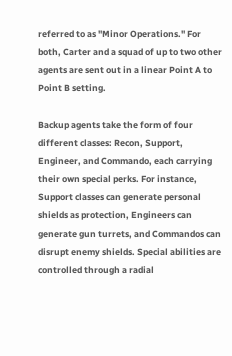referred to as "Minor Operations." For both, Carter and a squad of up to two other agents are sent out in a linear Point A to Point B setting.

Backup agents take the form of four different classes: Recon, Support, Engineer, and Commando, each carrying their own special perks. For instance, Support classes can generate personal shields as protection, Engineers can generate gun turrets, and Commandos can disrupt enemy shields. Special abilities are controlled through a radial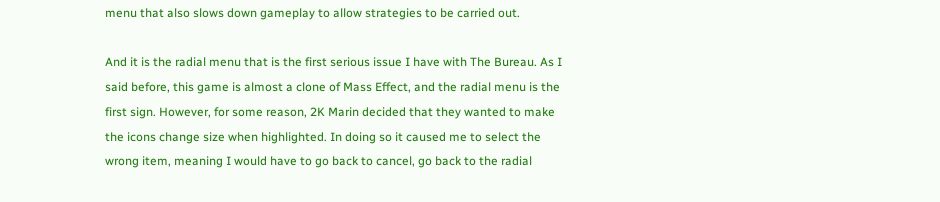menu that also slows down gameplay to allow strategies to be carried out.

And it is the radial menu that is the first serious issue I have with The Bureau. As I said before, this game is almost a clone of Mass Effect, and the radial menu is the first sign. However, for some reason, 2K Marin decided that they wanted to make the icons change size when highlighted. In doing so it caused me to select the wrong item, meaning I would have to go back to cancel, go back to the radial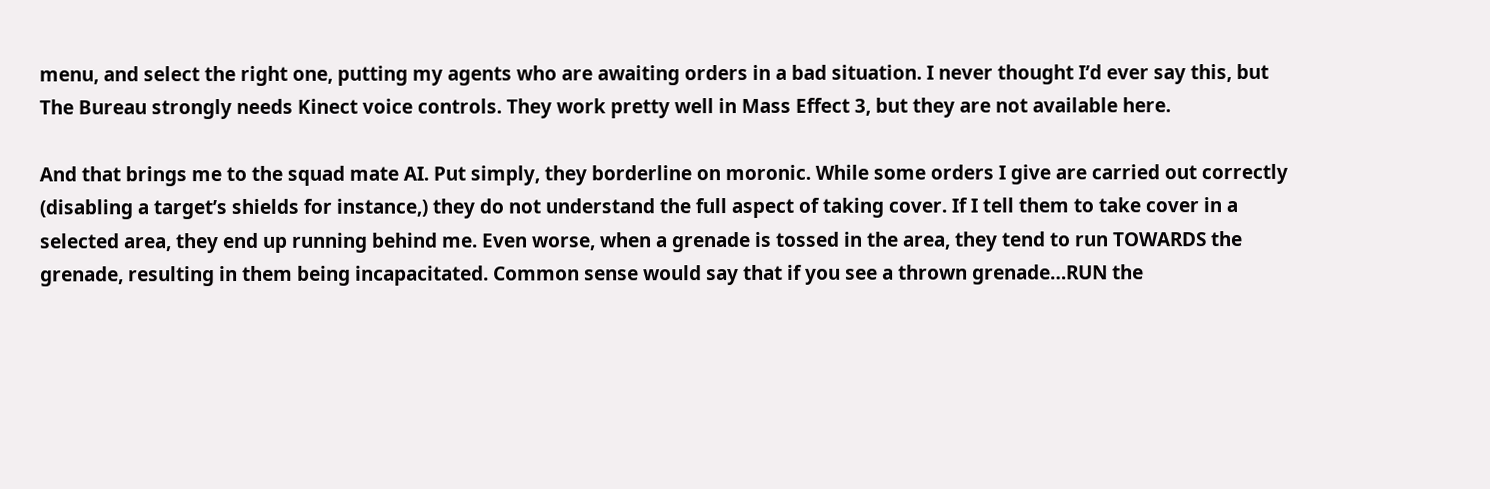menu, and select the right one, putting my agents who are awaiting orders in a bad situation. I never thought I’d ever say this, but The Bureau strongly needs Kinect voice controls. They work pretty well in Mass Effect 3, but they are not available here.

And that brings me to the squad mate AI. Put simply, they borderline on moronic. While some orders I give are carried out correctly (disabling a target’s shields for instance,) they do not understand the full aspect of taking cover. If I tell them to take cover in a selected area, they end up running behind me. Even worse, when a grenade is tossed in the area, they tend to run TOWARDS the grenade, resulting in them being incapacitated. Common sense would say that if you see a thrown grenade…RUN the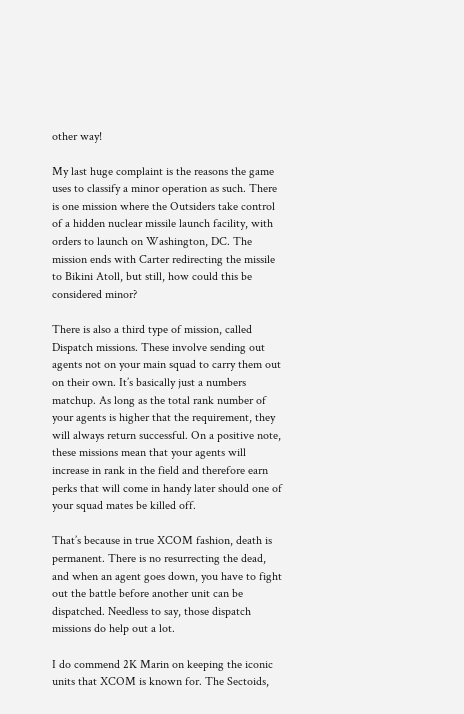other way!

My last huge complaint is the reasons the game uses to classify a minor operation as such. There is one mission where the Outsiders take control of a hidden nuclear missile launch facility, with orders to launch on Washington, DC. The mission ends with Carter redirecting the missile to Bikini Atoll, but still, how could this be considered minor?

There is also a third type of mission, called Dispatch missions. These involve sending out agents not on your main squad to carry them out on their own. It’s basically just a numbers matchup. As long as the total rank number of your agents is higher that the requirement, they will always return successful. On a positive note, these missions mean that your agents will increase in rank in the field and therefore earn perks that will come in handy later should one of your squad mates be killed off.

That’s because in true XCOM fashion, death is permanent. There is no resurrecting the dead, and when an agent goes down, you have to fight out the battle before another unit can be dispatched. Needless to say, those dispatch missions do help out a lot.

I do commend 2K Marin on keeping the iconic units that XCOM is known for. The Sectoids,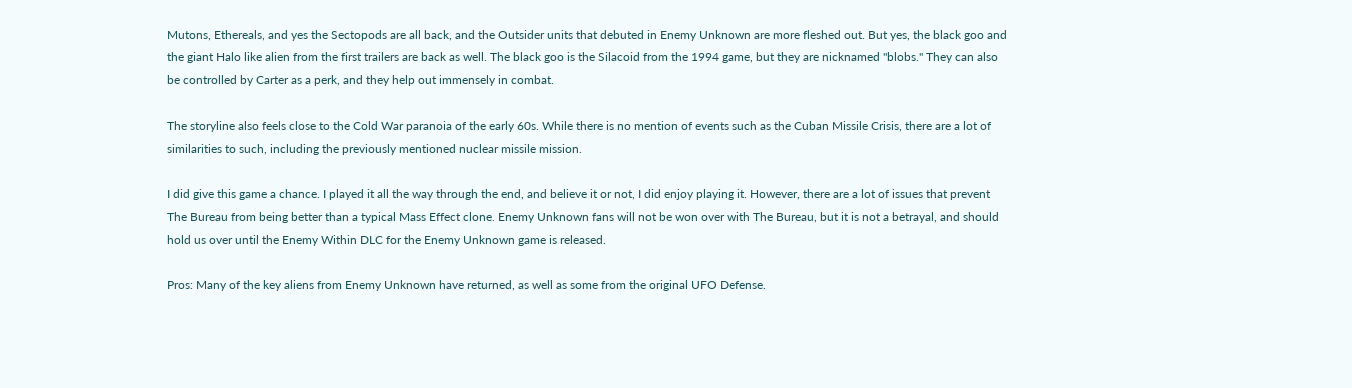Mutons, Ethereals, and yes the Sectopods are all back, and the Outsider units that debuted in Enemy Unknown are more fleshed out. But yes, the black goo and the giant Halo like alien from the first trailers are back as well. The black goo is the Silacoid from the 1994 game, but they are nicknamed "blobs." They can also be controlled by Carter as a perk, and they help out immensely in combat.

The storyline also feels close to the Cold War paranoia of the early 60s. While there is no mention of events such as the Cuban Missile Crisis, there are a lot of similarities to such, including the previously mentioned nuclear missile mission.

I did give this game a chance. I played it all the way through the end, and believe it or not, I did enjoy playing it. However, there are a lot of issues that prevent The Bureau from being better than a typical Mass Effect clone. Enemy Unknown fans will not be won over with The Bureau, but it is not a betrayal, and should hold us over until the Enemy Within DLC for the Enemy Unknown game is released.

Pros: Many of the key aliens from Enemy Unknown have returned, as well as some from the original UFO Defense.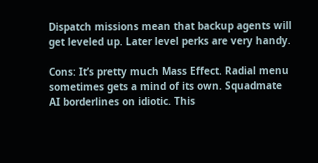Dispatch missions mean that backup agents will get leveled up. Later level perks are very handy.

Cons: It’s pretty much Mass Effect. Radial menu sometimes gets a mind of its own. Squadmate AI borderlines on idiotic. This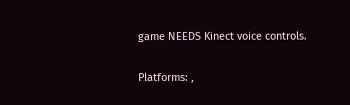game NEEDS Kinect voice controls.

Platforms: ,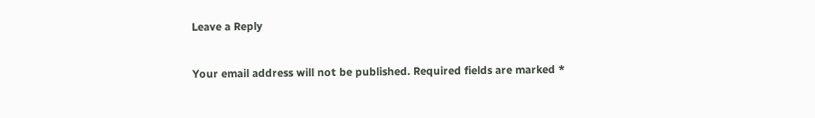Leave a Reply

Your email address will not be published. Required fields are marked *